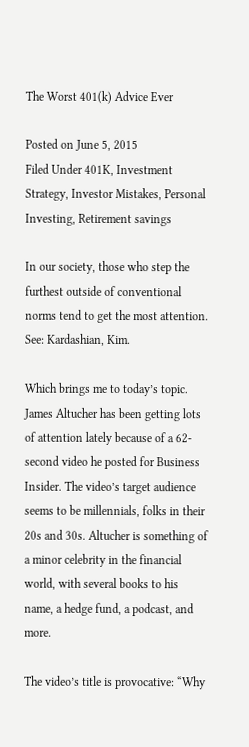The Worst 401(k) Advice Ever

Posted on June 5, 2015
Filed Under 401K, Investment Strategy, Investor Mistakes, Personal Investing, Retirement savings

In our society, those who step the furthest outside of conventional norms tend to get the most attention. See: Kardashian, Kim.

Which brings me to today’s topic. James Altucher has been getting lots of attention lately because of a 62-second video he posted for Business Insider. The video’s target audience seems to be millennials, folks in their 20s and 30s. Altucher is something of a minor celebrity in the financial world, with several books to his name, a hedge fund, a podcast, and more.

The video’s title is provocative: “Why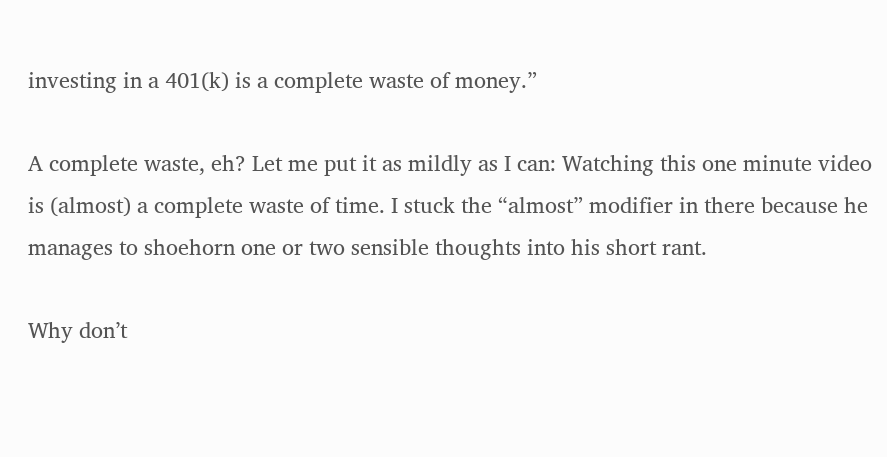investing in a 401(k) is a complete waste of money.”

A complete waste, eh? Let me put it as mildly as I can: Watching this one minute video is (almost) a complete waste of time. I stuck the “almost” modifier in there because he manages to shoehorn one or two sensible thoughts into his short rant.

Why don’t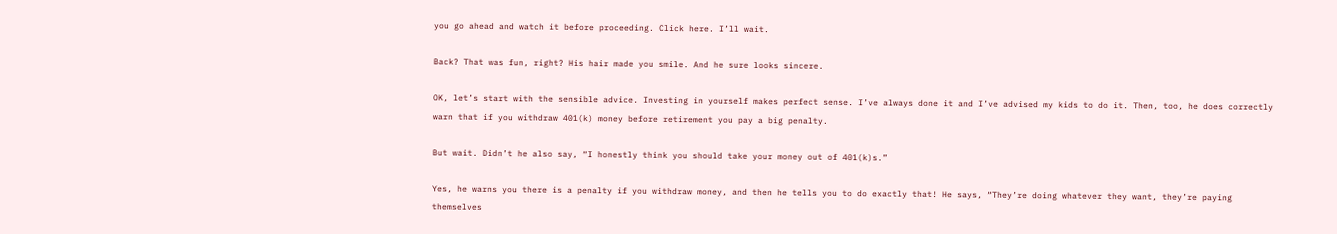you go ahead and watch it before proceeding. Click here. I’ll wait.

Back? That was fun, right? His hair made you smile. And he sure looks sincere.

OK, let’s start with the sensible advice. Investing in yourself makes perfect sense. I’ve always done it and I’ve advised my kids to do it. Then, too, he does correctly warn that if you withdraw 401(k) money before retirement you pay a big penalty.

But wait. Didn’t he also say, “I honestly think you should take your money out of 401(k)s.”

Yes, he warns you there is a penalty if you withdraw money, and then he tells you to do exactly that! He says, “They’re doing whatever they want, they’re paying themselves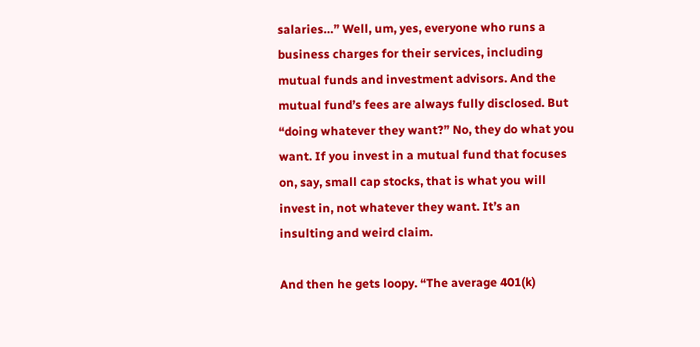salaries…” Well, um, yes, everyone who runs a business charges for their services, including mutual funds and investment advisors. And the mutual fund’s fees are always fully disclosed. But “doing whatever they want?” No, they do what you want. If you invest in a mutual fund that focuses on, say, small cap stocks, that is what you will invest in, not whatever they want. It’s an insulting and weird claim.

And then he gets loopy. “The average 401(k)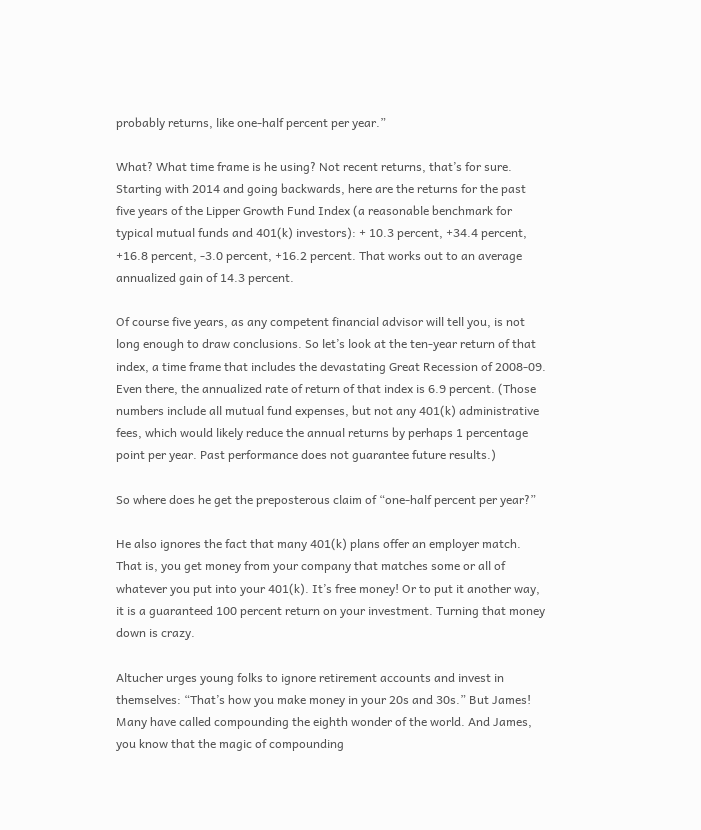probably returns, like one-half percent per year.”

What? What time frame is he using? Not recent returns, that’s for sure. Starting with 2014 and going backwards, here are the returns for the past five years of the Lipper Growth Fund Index (a reasonable benchmark for typical mutual funds and 401(k) investors): + 10.3 percent, +34.4 percent, +16.8 percent, -3.0 percent, +16.2 percent. That works out to an average annualized gain of 14.3 percent.

Of course five years, as any competent financial advisor will tell you, is not long enough to draw conclusions. So let’s look at the ten-year return of that index, a time frame that includes the devastating Great Recession of 2008-09. Even there, the annualized rate of return of that index is 6.9 percent. (Those numbers include all mutual fund expenses, but not any 401(k) administrative fees, which would likely reduce the annual returns by perhaps 1 percentage point per year. Past performance does not guarantee future results.)

So where does he get the preposterous claim of “one-half percent per year?”

He also ignores the fact that many 401(k) plans offer an employer match. That is, you get money from your company that matches some or all of whatever you put into your 401(k). It’s free money! Or to put it another way, it is a guaranteed 100 percent return on your investment. Turning that money down is crazy.

Altucher urges young folks to ignore retirement accounts and invest in themselves: “That’s how you make money in your 20s and 30s.” But James! Many have called compounding the eighth wonder of the world. And James, you know that the magic of compounding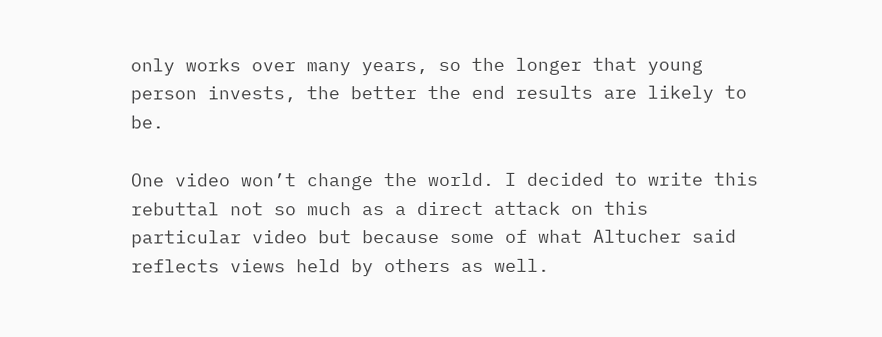only works over many years, so the longer that young person invests, the better the end results are likely to be.

One video won’t change the world. I decided to write this rebuttal not so much as a direct attack on this particular video but because some of what Altucher said reflects views held by others as well.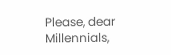Please, dear Millennials,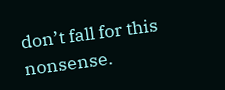don’t fall for this nonsense.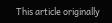This article originally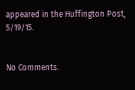appeared in the Huffington Post, 5/19/15.


No Comments.